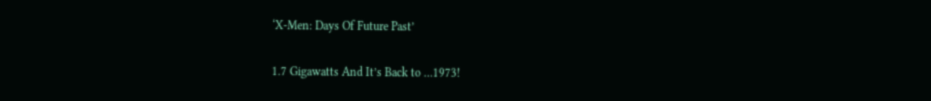‘X-Men: Days Of Future Past’

1.7 Gigawatts And It’s Back to …1973!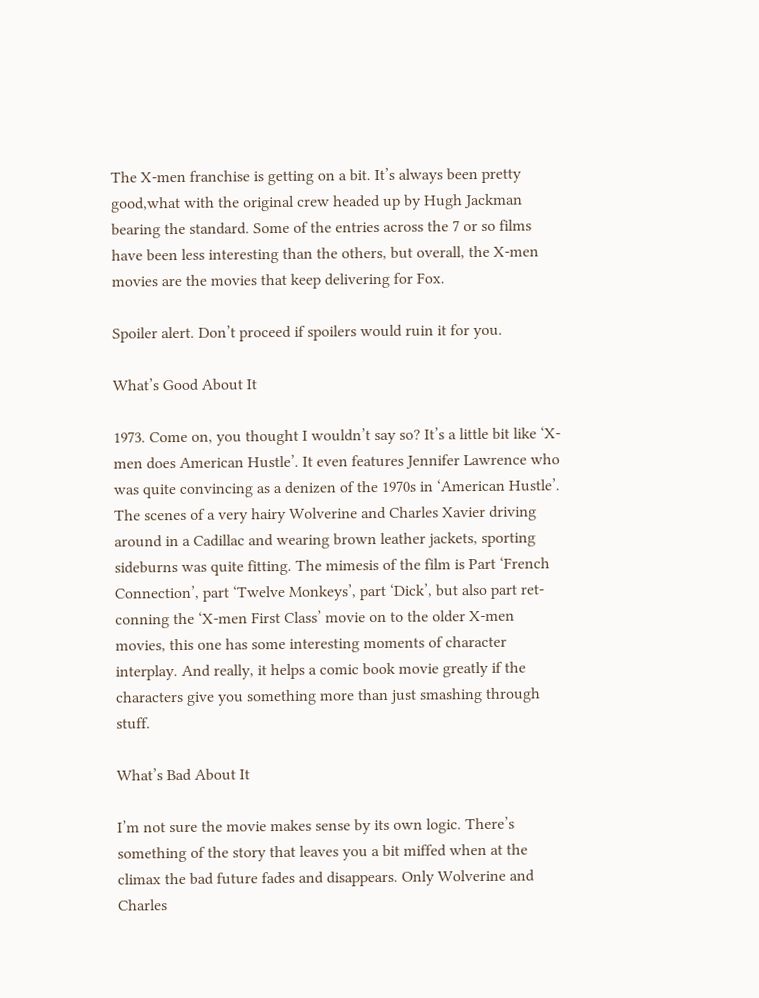The X-men franchise is getting on a bit. It’s always been pretty good,what with the original crew headed up by Hugh Jackman bearing the standard. Some of the entries across the 7 or so films have been less interesting than the others, but overall, the X-men movies are the movies that keep delivering for Fox.

Spoiler alert. Don’t proceed if spoilers would ruin it for you.

What’s Good About It

1973. Come on, you thought I wouldn’t say so? It’s a little bit like ‘X-men does American Hustle’. It even features Jennifer Lawrence who was quite convincing as a denizen of the 1970s in ‘American Hustle’. The scenes of a very hairy Wolverine and Charles Xavier driving around in a Cadillac and wearing brown leather jackets, sporting sideburns was quite fitting. The mimesis of the film is Part ‘French Connection’, part ‘Twelve Monkeys’, part ‘Dick’, but also part ret-conning the ‘X-men First Class’ movie on to the older X-men movies, this one has some interesting moments of character interplay. And really, it helps a comic book movie greatly if the characters give you something more than just smashing through stuff.

What’s Bad About It

I’m not sure the movie makes sense by its own logic. There’s something of the story that leaves you a bit miffed when at the climax the bad future fades and disappears. Only Wolverine and Charles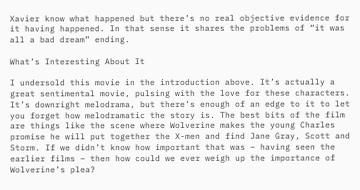Xavier know what happened but there’s no real objective evidence for it having happened. In that sense it shares the problems of “it was all a bad dream” ending.

What’s Interesting About It

I undersold this movie in the introduction above. It’s actually a great sentimental movie, pulsing with the love for these characters. It’s downright melodrama, but there’s enough of an edge to it to let you forget how melodramatic the story is. The best bits of the film are things like the scene where Wolverine makes the young Charles promise he will put together the X-men and find Jane Gray, Scott and Storm. If we didn’t know how important that was – having seen the  earlier films – then how could we ever weigh up the importance of Wolverine’s plea?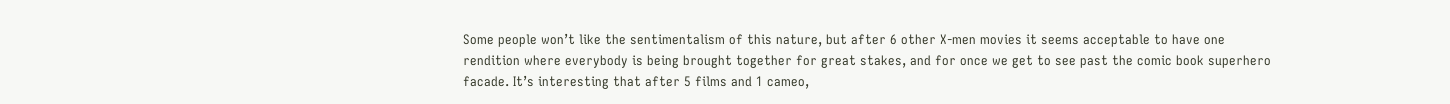Some people won’t like the sentimentalism of this nature, but after 6 other X-men movies it seems acceptable to have one rendition where everybody is being brought together for great stakes, and for once we get to see past the comic book superhero facade. It’s interesting that after 5 films and 1 cameo,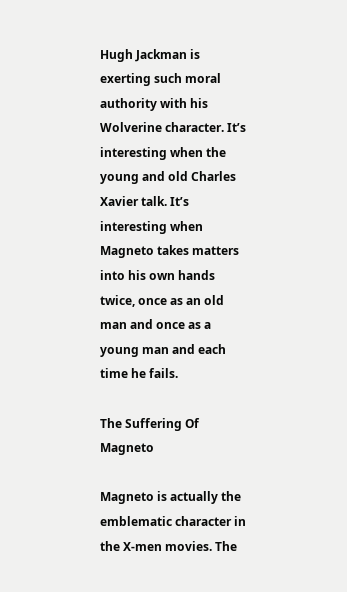Hugh Jackman is exerting such moral authority with his Wolverine character. It’s interesting when the young and old Charles Xavier talk. It’s interesting when Magneto takes matters into his own hands twice, once as an old man and once as a young man and each time he fails.

The Suffering Of Magneto

Magneto is actually the emblematic character in the X-men movies. The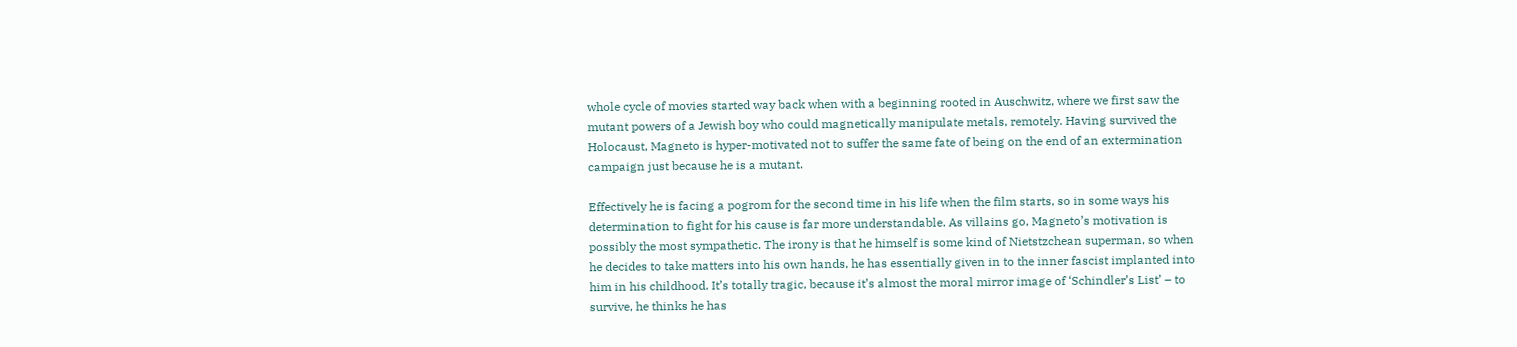whole cycle of movies started way back when with a beginning rooted in Auschwitz, where we first saw the mutant powers of a Jewish boy who could magnetically manipulate metals, remotely. Having survived the Holocaust, Magneto is hyper-motivated not to suffer the same fate of being on the end of an extermination campaign just because he is a mutant.

Effectively he is facing a pogrom for the second time in his life when the film starts, so in some ways his determination to fight for his cause is far more understandable. As villains go, Magneto’s motivation is possibly the most sympathetic. The irony is that he himself is some kind of Nietstzchean superman, so when he decides to take matters into his own hands, he has essentially given in to the inner fascist implanted into him in his childhood. It’s totally tragic, because it’s almost the moral mirror image of ‘Schindler’s List’ – to survive, he thinks he has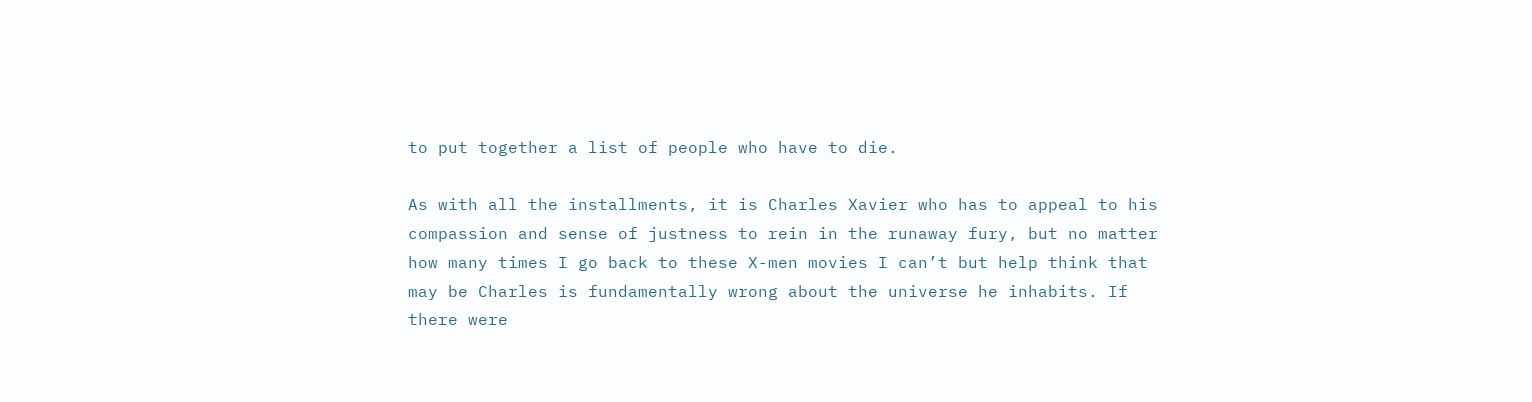to put together a list of people who have to die.

As with all the installments, it is Charles Xavier who has to appeal to his compassion and sense of justness to rein in the runaway fury, but no matter how many times I go back to these X-men movies I can’t but help think that may be Charles is fundamentally wrong about the universe he inhabits. If there were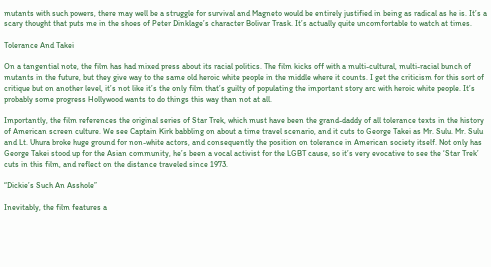mutants with such powers, there may well be a struggle for survival and Magneto would be entirely justified in being as radical as he is. It’s a scary thought that puts me in the shoes of Peter Dinklage’s character Bolivar Trask. It’s actually quite uncomfortable to watch at times.

Tolerance And Takei

On a tangential note, the film has had mixed press about its racial politics. The film kicks off with a multi-cultural, multi-racial bunch of mutants in the future, but they give way to the same old heroic white people in the middle where it counts. I get the criticism for this sort of critique but on another level, it’s not like it’s the only film that’s guilty of populating the important story arc with heroic white people. It’s probably some progress Hollywood wants to do things this way than not at all.

Importantly, the film references the original series of Star Trek, which must have been the grand-daddy of all tolerance texts in the history of American screen culture. We see Captain Kirk babbling on about a time travel scenario, and it cuts to George Takei as Mr. Sulu. Mr. Sulu and Lt. Uhura broke huge ground for non-white actors, and consequently the position on tolerance in American society itself. Not only has George Takei stood up for the Asian community, he’s been a vocal activist for the LGBT cause, so it’s very evocative to see the ‘Star Trek’ cuts in this film, and reflect on the distance traveled since 1973.

“Dickie’s Such An Asshole”

Inevitably, the film features a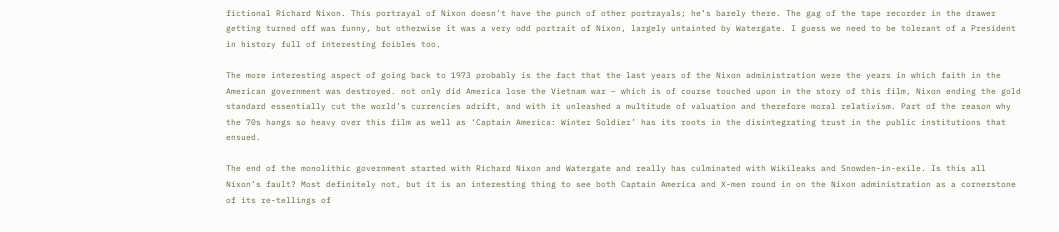fictional Richard Nixon. This portrayal of Nixon doesn’t have the punch of other portrayals; he’s barely there. The gag of the tape recorder in the drawer getting turned off was funny, but otherwise it was a very odd portrait of Nixon, largely untainted by Watergate. I guess we need to be tolerant of a President in history full of interesting foibles too.

The more interesting aspect of going back to 1973 probably is the fact that the last years of the Nixon administration were the years in which faith in the American government was destroyed. not only did America lose the Vietnam war – which is of course touched upon in the story of this film, Nixon ending the gold standard essentially cut the world’s currencies adrift, and with it unleashed a multitude of valuation and therefore moral relativism. Part of the reason why the 70s hangs so heavy over this film as well as ‘Captain America: Winter Soldier’ has its roots in the disintegrating trust in the public institutions that ensued.

The end of the monolithic government started with Richard Nixon and Watergate and really has culminated with Wikileaks and Snowden-in-exile. Is this all Nixon’s fault? Most definitely not, but it is an interesting thing to see both Captain America and X-men round in on the Nixon administration as a cornerstone of its re-tellings of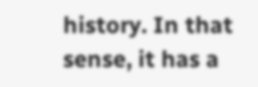history. In that sense, it has a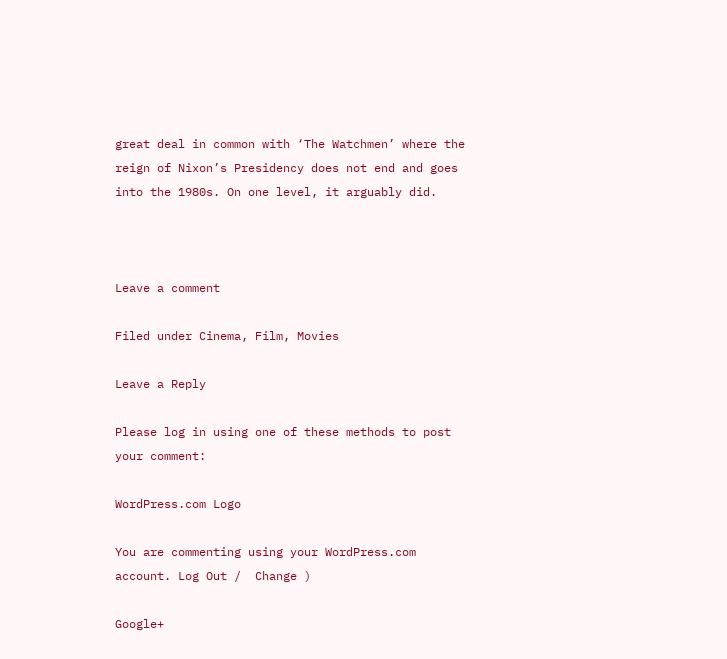great deal in common with ‘The Watchmen’ where the reign of Nixon’s Presidency does not end and goes into the 1980s. On one level, it arguably did.



Leave a comment

Filed under Cinema, Film, Movies

Leave a Reply

Please log in using one of these methods to post your comment:

WordPress.com Logo

You are commenting using your WordPress.com account. Log Out /  Change )

Google+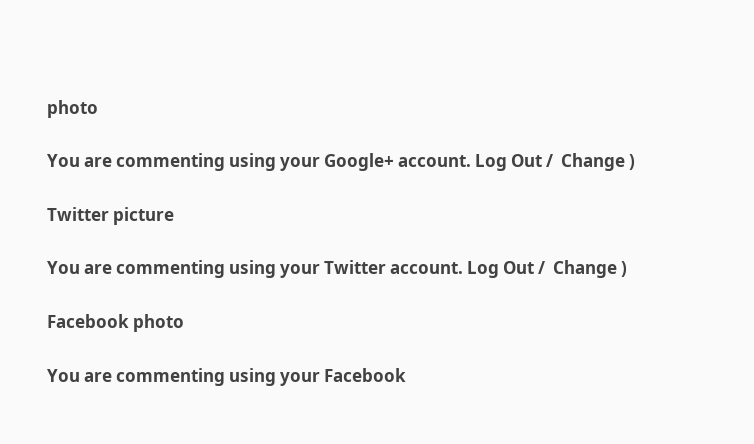photo

You are commenting using your Google+ account. Log Out /  Change )

Twitter picture

You are commenting using your Twitter account. Log Out /  Change )

Facebook photo

You are commenting using your Facebook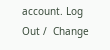account. Log Out /  Change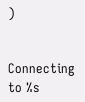)


Connecting to %s